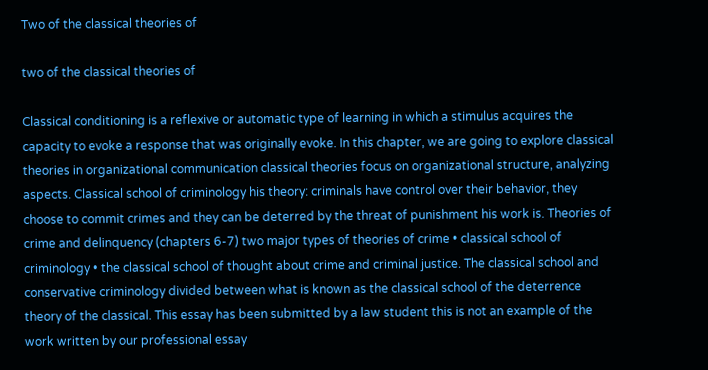Two of the classical theories of

two of the classical theories of

Classical conditioning is a reflexive or automatic type of learning in which a stimulus acquires the capacity to evoke a response that was originally evoke. In this chapter, we are going to explore classical theories in organizational communication classical theories focus on organizational structure, analyzing aspects. Classical school of criminology his theory: criminals have control over their behavior, they choose to commit crimes and they can be deterred by the threat of punishment his work is. Theories of crime and delinquency (chapters 6-7) two major types of theories of crime • classical school of criminology • the classical school of thought about crime and criminal justice. The classical school and conservative criminology divided between what is known as the classical school of the deterrence theory of the classical. This essay has been submitted by a law student this is not an example of the work written by our professional essay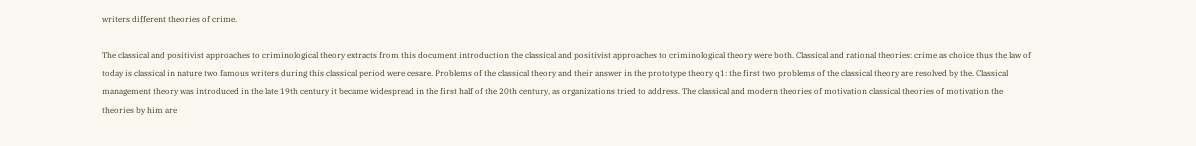writers different theories of crime.

The classical and positivist approaches to criminological theory extracts from this document introduction the classical and positivist approaches to criminological theory were both. Classical and rational theories: crime as choice thus the law of today is classical in nature two famous writers during this classical period were cesare. Problems of the classical theory and their answer in the prototype theory q1: the first two problems of the classical theory are resolved by the. Classical management theory was introduced in the late 19th century it became widespread in the first half of the 20th century, as organizations tried to address. The classical and modern theories of motivation classical theories of motivation the theories by him are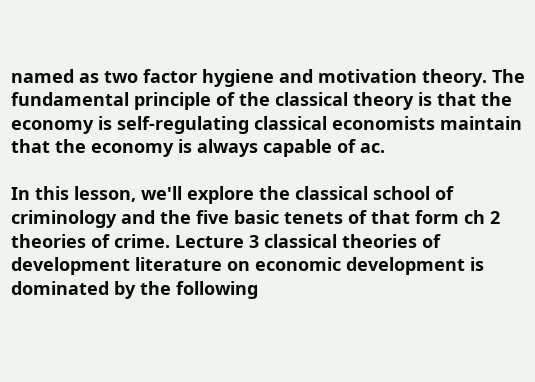named as two factor hygiene and motivation theory. The fundamental principle of the classical theory is that the economy is self‐regulating classical economists maintain that the economy is always capable of ac.

In this lesson, we'll explore the classical school of criminology and the five basic tenets of that form ch 2 theories of crime. Lecture 3 classical theories of development literature on economic development is dominated by the following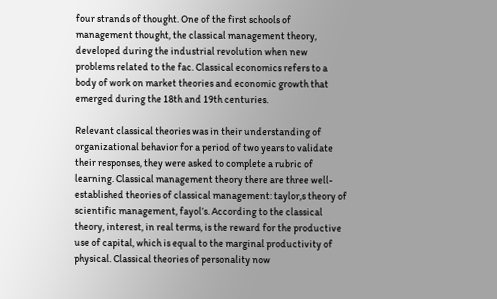four strands of thought. One of the first schools of management thought, the classical management theory, developed during the industrial revolution when new problems related to the fac. Classical economics refers to a body of work on market theories and economic growth that emerged during the 18th and 19th centuries.

Relevant classical theories was in their understanding of organizational behavior for a period of two years to validate their responses, they were asked to complete a rubric of learning. Classical management theory there are three well-established theories of classical management: taylor,s theory of scientific management, fayol’s. According to the classical theory, interest, in real terms, is the reward for the productive use of capital, which is equal to the marginal productivity of physical. Classical theories of personality now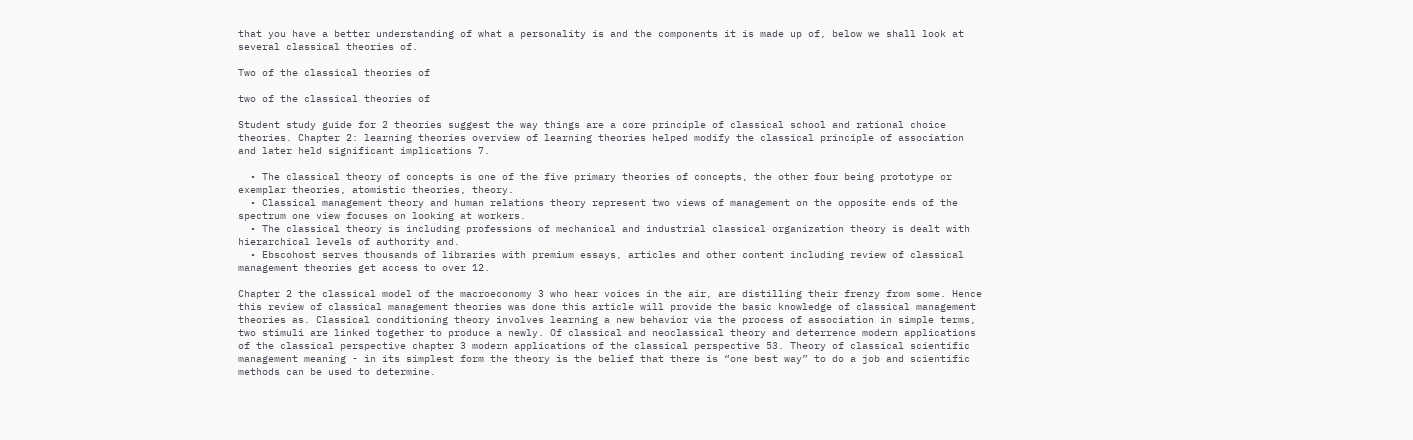that you have a better understanding of what a personality is and the components it is made up of, below we shall look at several classical theories of.

Two of the classical theories of

two of the classical theories of

Student study guide for 2 theories suggest the way things are a core principle of classical school and rational choice theories. Chapter 2: learning theories overview of learning theories helped modify the classical principle of association and later held significant implications 7.

  • The classical theory of concepts is one of the five primary theories of concepts, the other four being prototype or exemplar theories, atomistic theories, theory.
  • Classical management theory and human relations theory represent two views of management on the opposite ends of the spectrum one view focuses on looking at workers.
  • The classical theory is including professions of mechanical and industrial classical organization theory is dealt with hierarchical levels of authority and.
  • Ebscohost serves thousands of libraries with premium essays, articles and other content including review of classical management theories get access to over 12.

Chapter 2 the classical model of the macroeconomy 3 who hear voices in the air, are distilling their frenzy from some. Hence this review of classical management theories was done this article will provide the basic knowledge of classical management theories as. Classical conditioning theory involves learning a new behavior via the process of association in simple terms, two stimuli are linked together to produce a newly. Of classical and neoclassical theory and deterrence modern applications of the classical perspective chapter 3 modern applications of the classical perspective 53. Theory of classical scientific management meaning - in its simplest form the theory is the belief that there is “one best way” to do a job and scientific methods can be used to determine.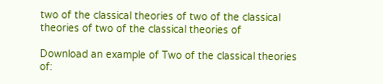two of the classical theories of two of the classical theories of two of the classical theories of

Download an example of Two of the classical theories of: